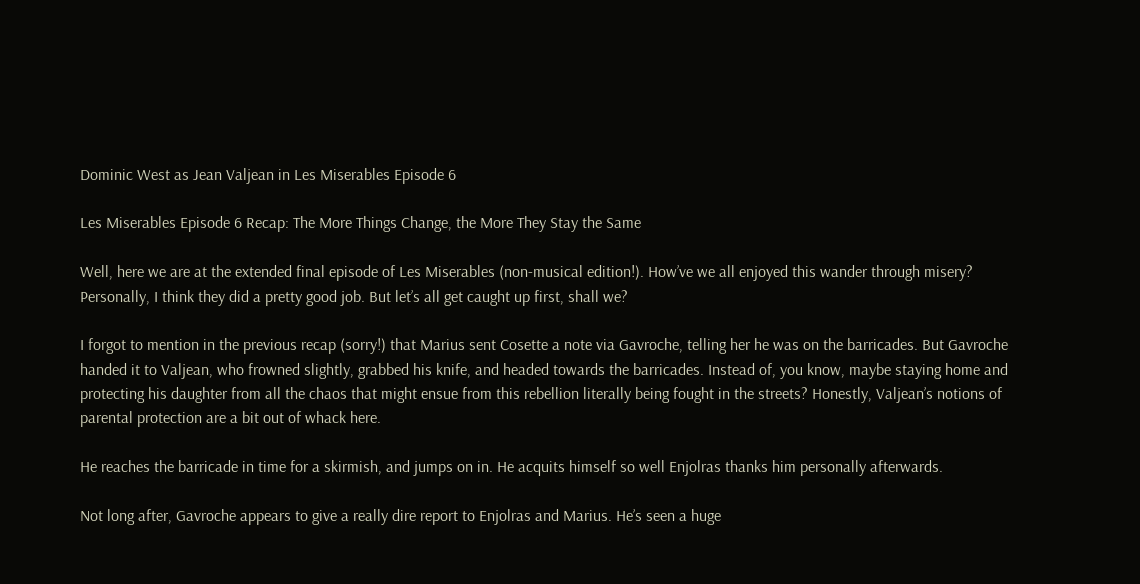Dominic West as Jean Valjean in Les Miserables Episode 6

Les Miserables Episode 6 Recap: The More Things Change, the More They Stay the Same

Well, here we are at the extended final episode of Les Miserables (non-musical edition!). How’ve we all enjoyed this wander through misery? Personally, I think they did a pretty good job. But let’s all get caught up first, shall we?

I forgot to mention in the previous recap (sorry!) that Marius sent Cosette a note via Gavroche, telling her he was on the barricades. But Gavroche handed it to Valjean, who frowned slightly, grabbed his knife, and headed towards the barricades. Instead of, you know, maybe staying home and protecting his daughter from all the chaos that might ensue from this rebellion literally being fought in the streets? Honestly, Valjean’s notions of parental protection are a bit out of whack here.

He reaches the barricade in time for a skirmish, and jumps on in. He acquits himself so well Enjolras thanks him personally afterwards.

Not long after, Gavroche appears to give a really dire report to Enjolras and Marius. He’s seen a huge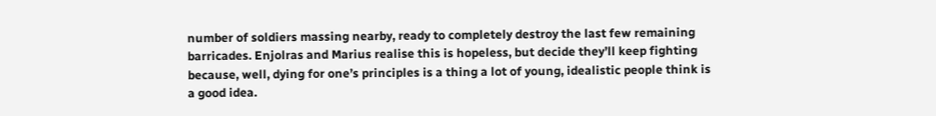number of soldiers massing nearby, ready to completely destroy the last few remaining barricades. Enjolras and Marius realise this is hopeless, but decide they’ll keep fighting because, well, dying for one’s principles is a thing a lot of young, idealistic people think is a good idea.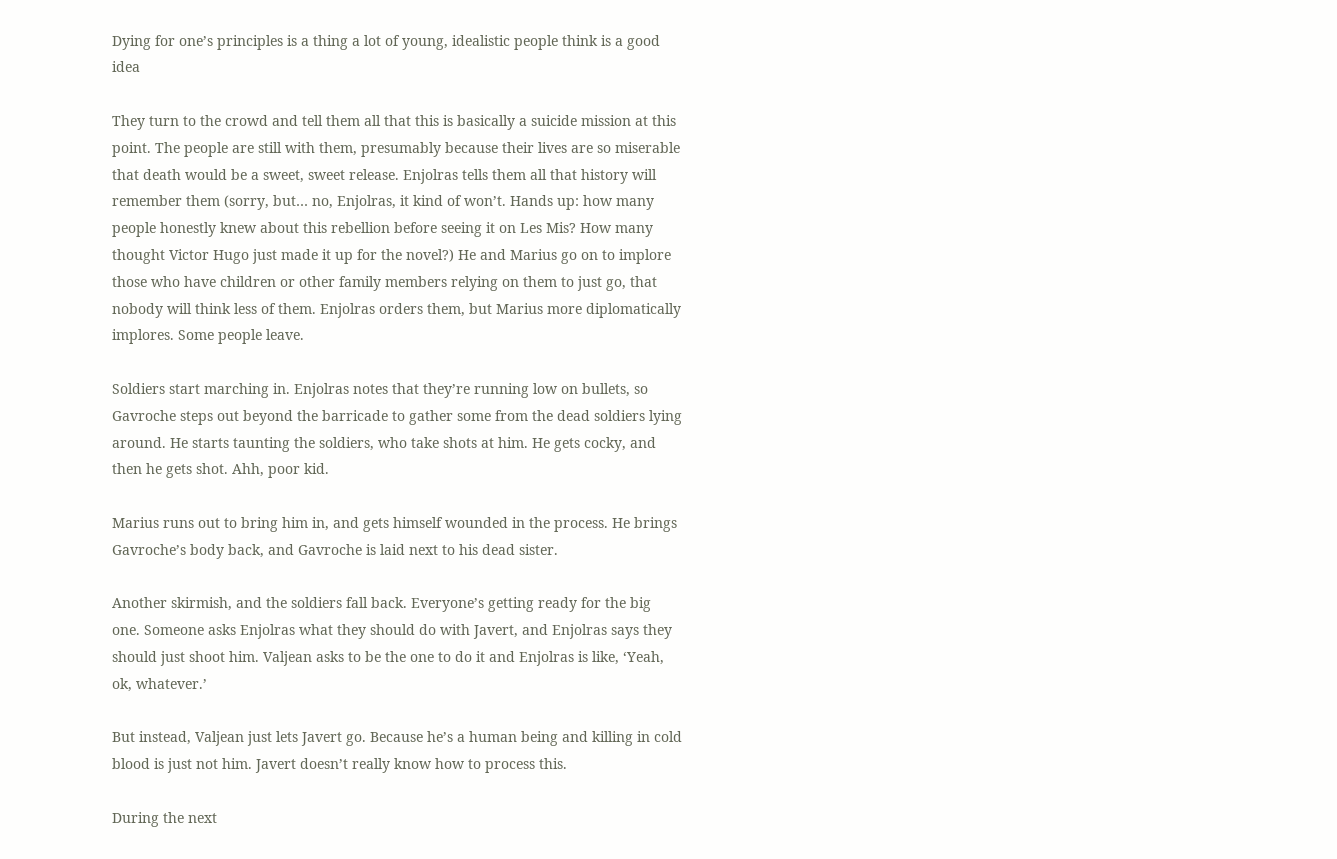Dying for one’s principles is a thing a lot of young, idealistic people think is a good idea

They turn to the crowd and tell them all that this is basically a suicide mission at this point. The people are still with them, presumably because their lives are so miserable that death would be a sweet, sweet release. Enjolras tells them all that history will remember them (sorry, but… no, Enjolras, it kind of won’t. Hands up: how many people honestly knew about this rebellion before seeing it on Les Mis? How many thought Victor Hugo just made it up for the novel?) He and Marius go on to implore those who have children or other family members relying on them to just go, that nobody will think less of them. Enjolras orders them, but Marius more diplomatically implores. Some people leave.

Soldiers start marching in. Enjolras notes that they’re running low on bullets, so Gavroche steps out beyond the barricade to gather some from the dead soldiers lying around. He starts taunting the soldiers, who take shots at him. He gets cocky, and then he gets shot. Ahh, poor kid.

Marius runs out to bring him in, and gets himself wounded in the process. He brings Gavroche’s body back, and Gavroche is laid next to his dead sister.

Another skirmish, and the soldiers fall back. Everyone’s getting ready for the big one. Someone asks Enjolras what they should do with Javert, and Enjolras says they should just shoot him. Valjean asks to be the one to do it and Enjolras is like, ‘Yeah, ok, whatever.’

But instead, Valjean just lets Javert go. Because he’s a human being and killing in cold blood is just not him. Javert doesn’t really know how to process this.

During the next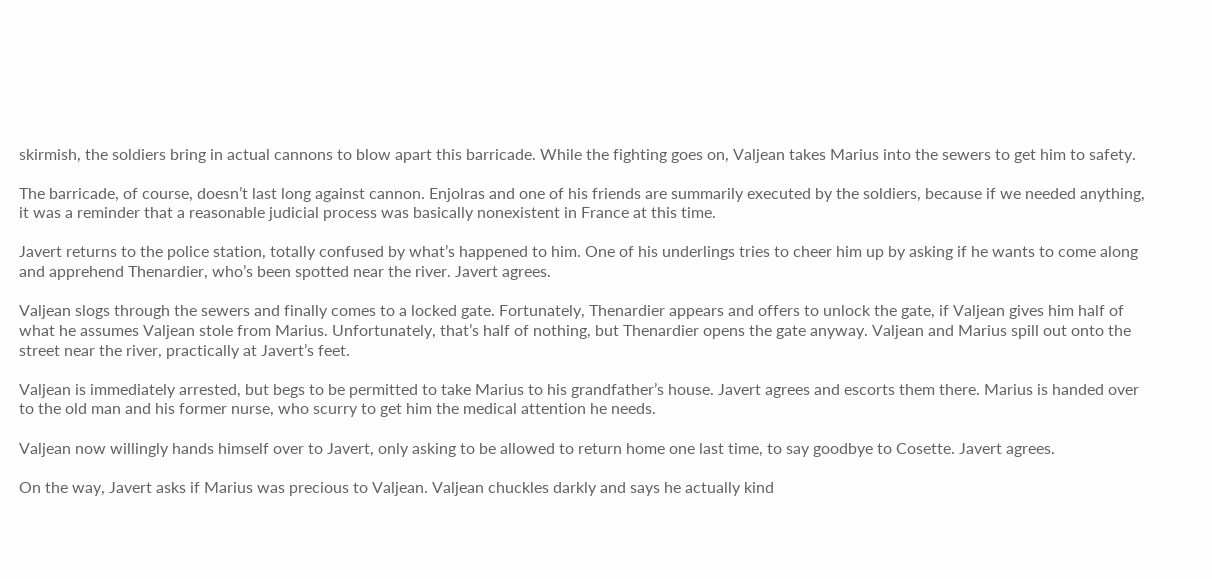skirmish, the soldiers bring in actual cannons to blow apart this barricade. While the fighting goes on, Valjean takes Marius into the sewers to get him to safety.

The barricade, of course, doesn’t last long against cannon. Enjolras and one of his friends are summarily executed by the soldiers, because if we needed anything, it was a reminder that a reasonable judicial process was basically nonexistent in France at this time.

Javert returns to the police station, totally confused by what’s happened to him. One of his underlings tries to cheer him up by asking if he wants to come along and apprehend Thenardier, who’s been spotted near the river. Javert agrees.

Valjean slogs through the sewers and finally comes to a locked gate. Fortunately, Thenardier appears and offers to unlock the gate, if Valjean gives him half of what he assumes Valjean stole from Marius. Unfortunately, that’s half of nothing, but Thenardier opens the gate anyway. Valjean and Marius spill out onto the street near the river, practically at Javert’s feet.

Valjean is immediately arrested, but begs to be permitted to take Marius to his grandfather’s house. Javert agrees and escorts them there. Marius is handed over to the old man and his former nurse, who scurry to get him the medical attention he needs.

Valjean now willingly hands himself over to Javert, only asking to be allowed to return home one last time, to say goodbye to Cosette. Javert agrees.

On the way, Javert asks if Marius was precious to Valjean. Valjean chuckles darkly and says he actually kind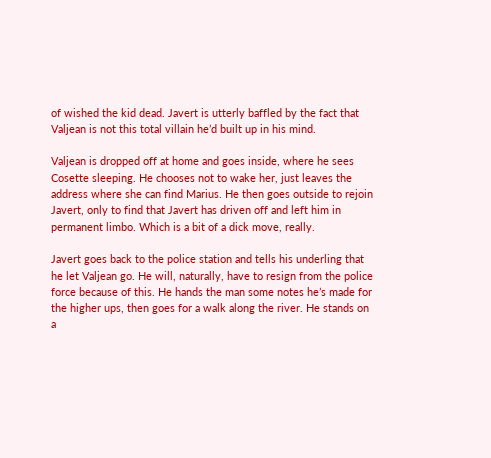of wished the kid dead. Javert is utterly baffled by the fact that Valjean is not this total villain he’d built up in his mind.

Valjean is dropped off at home and goes inside, where he sees Cosette sleeping. He chooses not to wake her, just leaves the address where she can find Marius. He then goes outside to rejoin Javert, only to find that Javert has driven off and left him in permanent limbo. Which is a bit of a dick move, really.

Javert goes back to the police station and tells his underling that he let Valjean go. He will, naturally, have to resign from the police force because of this. He hands the man some notes he’s made for the higher ups, then goes for a walk along the river. He stands on a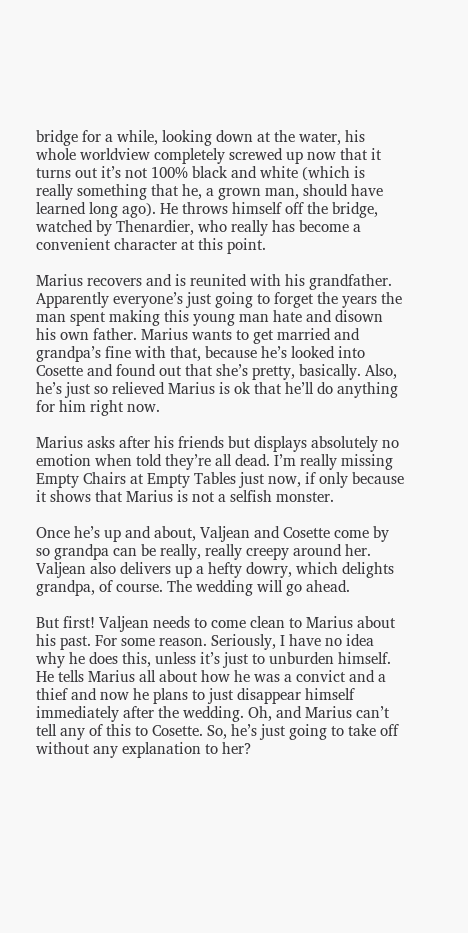bridge for a while, looking down at the water, his whole worldview completely screwed up now that it turns out it’s not 100% black and white (which is really something that he, a grown man, should have learned long ago). He throws himself off the bridge, watched by Thenardier, who really has become a convenient character at this point.

Marius recovers and is reunited with his grandfather. Apparently everyone’s just going to forget the years the man spent making this young man hate and disown his own father. Marius wants to get married and grandpa’s fine with that, because he’s looked into Cosette and found out that she’s pretty, basically. Also, he’s just so relieved Marius is ok that he’ll do anything for him right now.

Marius asks after his friends but displays absolutely no emotion when told they’re all dead. I’m really missing Empty Chairs at Empty Tables just now, if only because it shows that Marius is not a selfish monster.

Once he’s up and about, Valjean and Cosette come by so grandpa can be really, really creepy around her. Valjean also delivers up a hefty dowry, which delights grandpa, of course. The wedding will go ahead.

But first! Valjean needs to come clean to Marius about his past. For some reason. Seriously, I have no idea why he does this, unless it’s just to unburden himself. He tells Marius all about how he was a convict and a thief and now he plans to just disappear himself immediately after the wedding. Oh, and Marius can’t tell any of this to Cosette. So, he’s just going to take off without any explanation to her?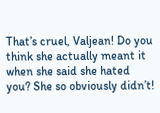That’s cruel, Valjean! Do you think she actually meant it when she said she hated you? She so obviously didn’t!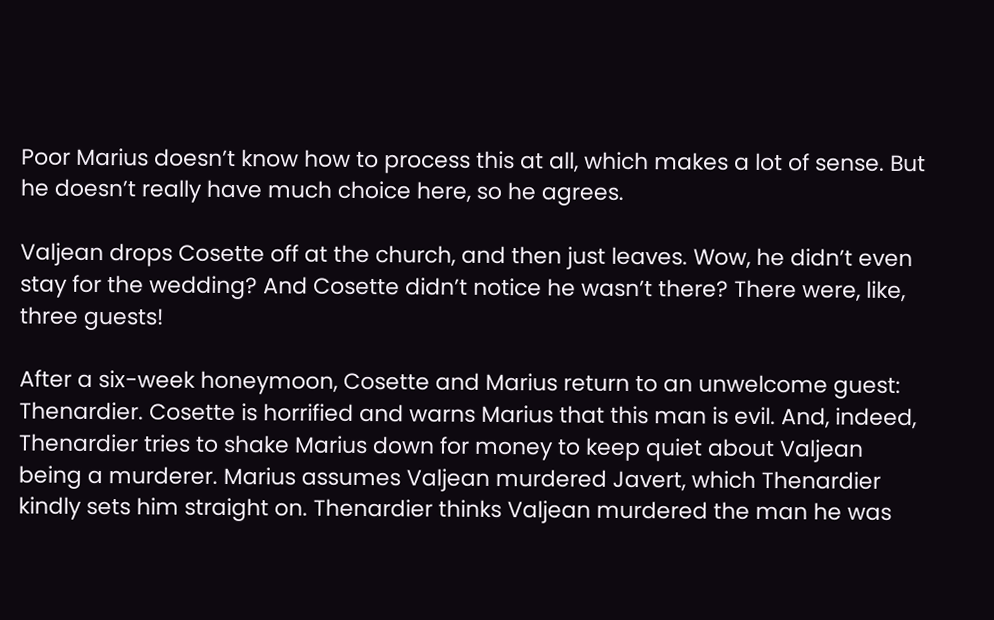Poor Marius doesn’t know how to process this at all, which makes a lot of sense. But he doesn’t really have much choice here, so he agrees.

Valjean drops Cosette off at the church, and then just leaves. Wow, he didn’t even stay for the wedding? And Cosette didn’t notice he wasn’t there? There were, like, three guests!

After a six-week honeymoon, Cosette and Marius return to an unwelcome guest: Thenardier. Cosette is horrified and warns Marius that this man is evil. And, indeed, Thenardier tries to shake Marius down for money to keep quiet about Valjean being a murderer. Marius assumes Valjean murdered Javert, which Thenardier kindly sets him straight on. Thenardier thinks Valjean murdered the man he was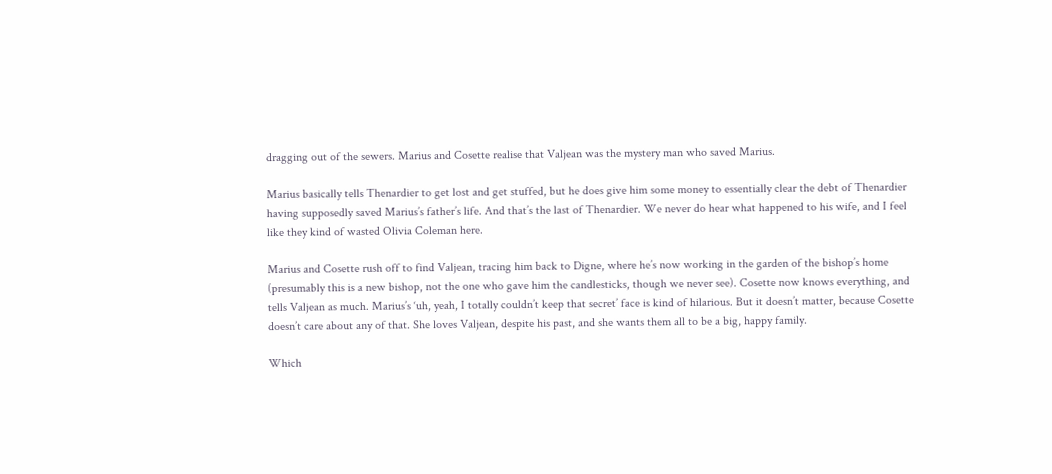dragging out of the sewers. Marius and Cosette realise that Valjean was the mystery man who saved Marius.

Marius basically tells Thenardier to get lost and get stuffed, but he does give him some money to essentially clear the debt of Thenardier having supposedly saved Marius’s father’s life. And that’s the last of Thenardier. We never do hear what happened to his wife, and I feel like they kind of wasted Olivia Coleman here.

Marius and Cosette rush off to find Valjean, tracing him back to Digne, where he’s now working in the garden of the bishop’s home (presumably this is a new bishop, not the one who gave him the candlesticks, though we never see). Cosette now knows everything, and tells Valjean as much. Marius’s ‘uh, yeah, I totally couldn’t keep that secret’ face is kind of hilarious. But it doesn’t matter, because Cosette doesn’t care about any of that. She loves Valjean, despite his past, and she wants them all to be a big, happy family.

Which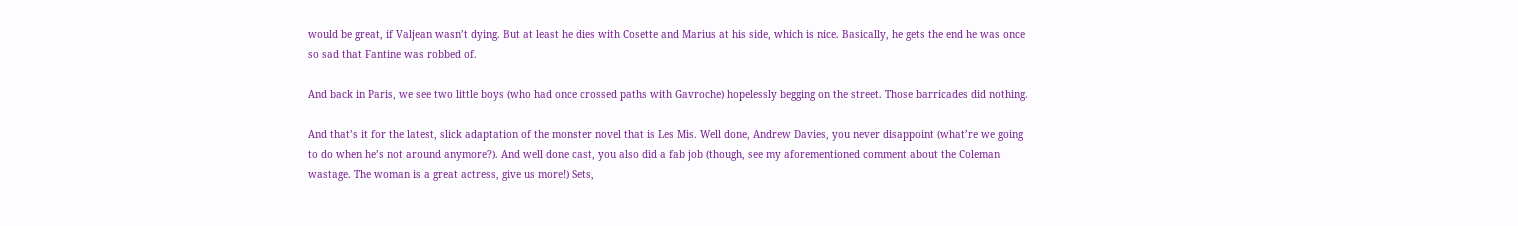would be great, if Valjean wasn’t dying. But at least he dies with Cosette and Marius at his side, which is nice. Basically, he gets the end he was once so sad that Fantine was robbed of.

And back in Paris, we see two little boys (who had once crossed paths with Gavroche) hopelessly begging on the street. Those barricades did nothing.

And that’s it for the latest, slick adaptation of the monster novel that is Les Mis. Well done, Andrew Davies, you never disappoint (what’re we going to do when he’s not around anymore?). And well done cast, you also did a fab job (though, see my aforementioned comment about the Coleman wastage. The woman is a great actress, give us more!) Sets,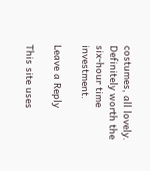costumes, all lovely. Definitely worth the six-hour time investment.

Leave a Reply

This site uses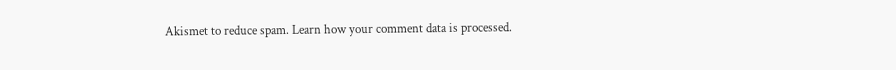Akismet to reduce spam. Learn how your comment data is processed.